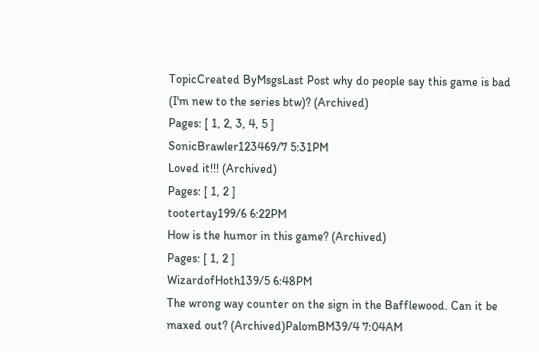TopicCreated ByMsgsLast Post why do people say this game is bad (I'm new to the series btw)? (Archived)
Pages: [ 1, 2, 3, 4, 5 ]
SonicBrawler123469/7 5:31PM
Loved it!!! (Archived)
Pages: [ 1, 2 ]
tootertay199/6 6:22PM
How is the humor in this game? (Archived)
Pages: [ 1, 2 ]
WizardofHoth139/5 6:48PM
The wrong way counter on the sign in the Bafflewood. Can it be maxed out? (Archived)PalomBM39/4 7:04AM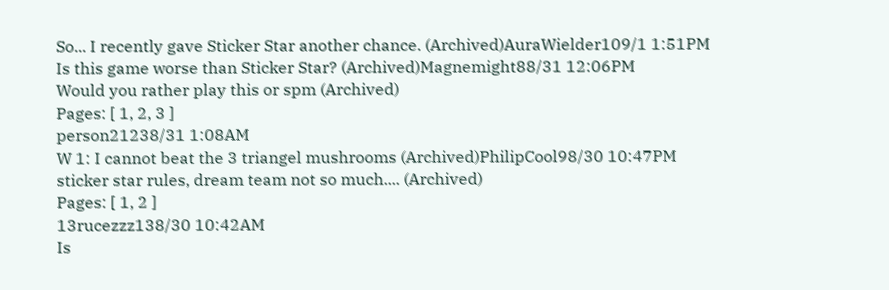So... I recently gave Sticker Star another chance. (Archived)AuraWielder109/1 1:51PM
Is this game worse than Sticker Star? (Archived)Magnemight88/31 12:06PM
Would you rather play this or spm (Archived)
Pages: [ 1, 2, 3 ]
person21238/31 1:08AM
W 1: I cannot beat the 3 triangel mushrooms (Archived)PhilipCool98/30 10:47PM
sticker star rules, dream team not so much.... (Archived)
Pages: [ 1, 2 ]
13rucezzz138/30 10:42AM
Is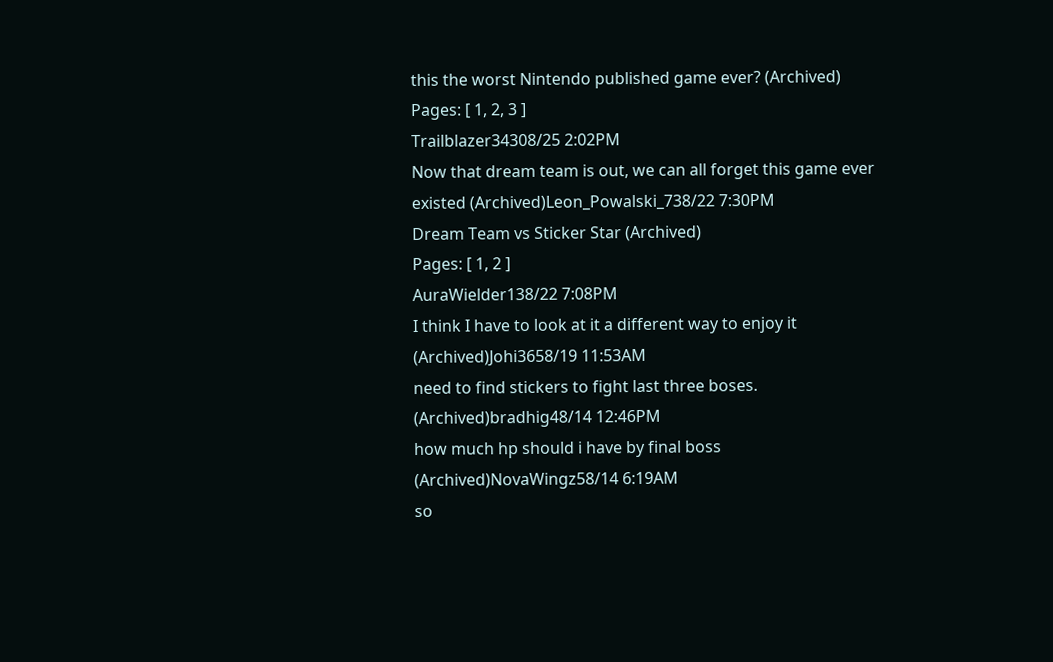this the worst Nintendo published game ever? (Archived)
Pages: [ 1, 2, 3 ]
Trailblazer34308/25 2:02PM
Now that dream team is out, we can all forget this game ever existed (Archived)Leon_Powalski_738/22 7:30PM
Dream Team vs Sticker Star (Archived)
Pages: [ 1, 2 ]
AuraWielder138/22 7:08PM
I think I have to look at it a different way to enjoy it (Archived)Johi3658/19 11:53AM
need to find stickers to fight last three boses. (Archived)bradhig48/14 12:46PM
how much hp should i have by final boss (Archived)NovaWingz58/14 6:19AM
so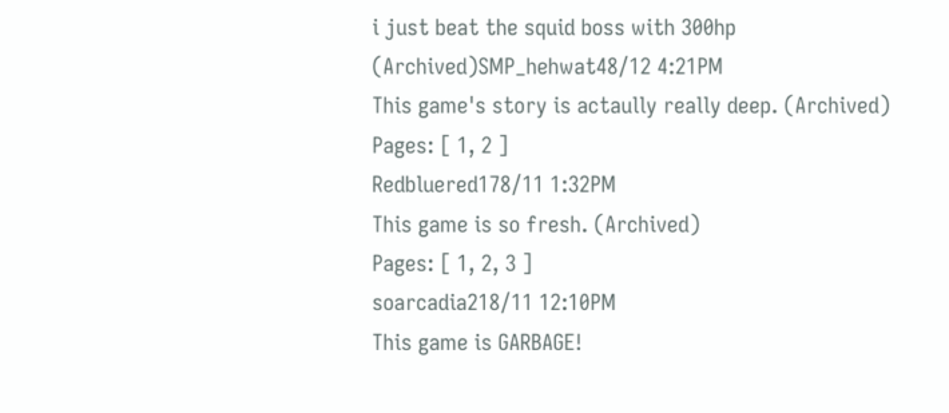i just beat the squid boss with 300hp (Archived)SMP_hehwat48/12 4:21PM
This game's story is actaully really deep. (Archived)
Pages: [ 1, 2 ]
Redbluered178/11 1:32PM
This game is so fresh. (Archived)
Pages: [ 1, 2, 3 ]
soarcadia218/11 12:10PM
This game is GARBAGE!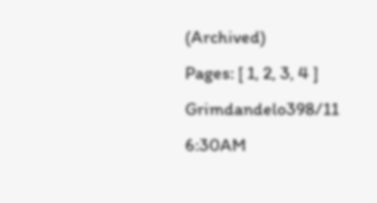(Archived)
Pages: [ 1, 2, 3, 4 ]
Grimdandelo398/11 6:30AM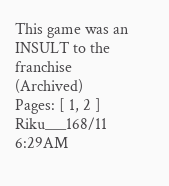This game was an INSULT to the franchise (Archived)
Pages: [ 1, 2 ]
Riku___168/11 6:29AM